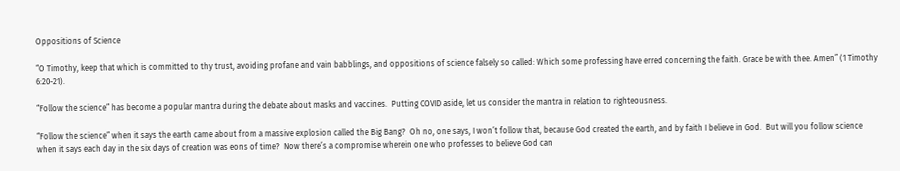Oppositions of Science

“O Timothy, keep that which is committed to thy trust, avoiding profane and vain babblings, and oppositions of science falsely so called: Which some professing have erred concerning the faith. Grace be with thee. Amen” (1 Timothy 6:20-21).

“Follow the science” has become a popular mantra during the debate about masks and vaccines.  Putting COVID aside, let us consider the mantra in relation to righteousness.

“Follow the science” when it says the earth came about from a massive explosion called the Big Bang?  Oh no, one says, I won’t follow that, because God created the earth, and by faith I believe in God.  But will you follow science when it says each day in the six days of creation was eons of time?  Now there’s a compromise wherein one who professes to believe God can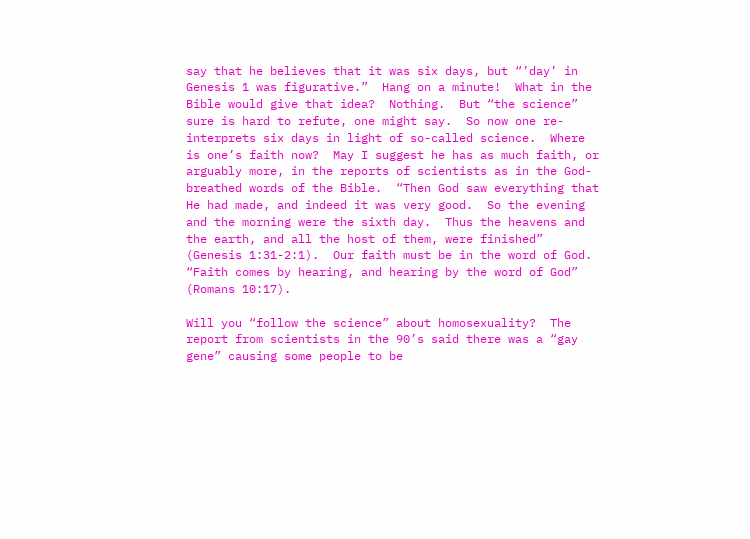say that he believes that it was six days, but “’day’ in Genesis 1 was figurative.”  Hang on a minute!  What in the Bible would give that idea?  Nothing.  But “the science” sure is hard to refute, one might say.  So now one re-interprets six days in light of so-called science.  Where is one’s faith now?  May I suggest he has as much faith, or arguably more, in the reports of scientists as in the God-breathed words of the Bible.  “Then God saw everything that He had made, and indeed it was very good.  So the evening and the morning were the sixth day.  Thus the heavens and the earth, and all the host of them, were finished” (Genesis 1:31-2:1).  Our faith must be in the word of God.  “Faith comes by hearing, and hearing by the word of God” (Romans 10:17).

Will you “follow the science” about homosexuality?  The report from scientists in the 90’s said there was a “gay gene” causing some people to be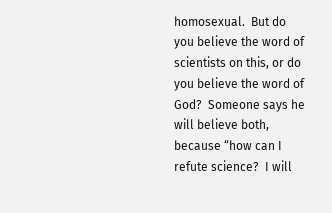homosexual.  But do you believe the word of scientists on this, or do you believe the word of God?  Someone says he will believe both, because “how can I refute science?  I will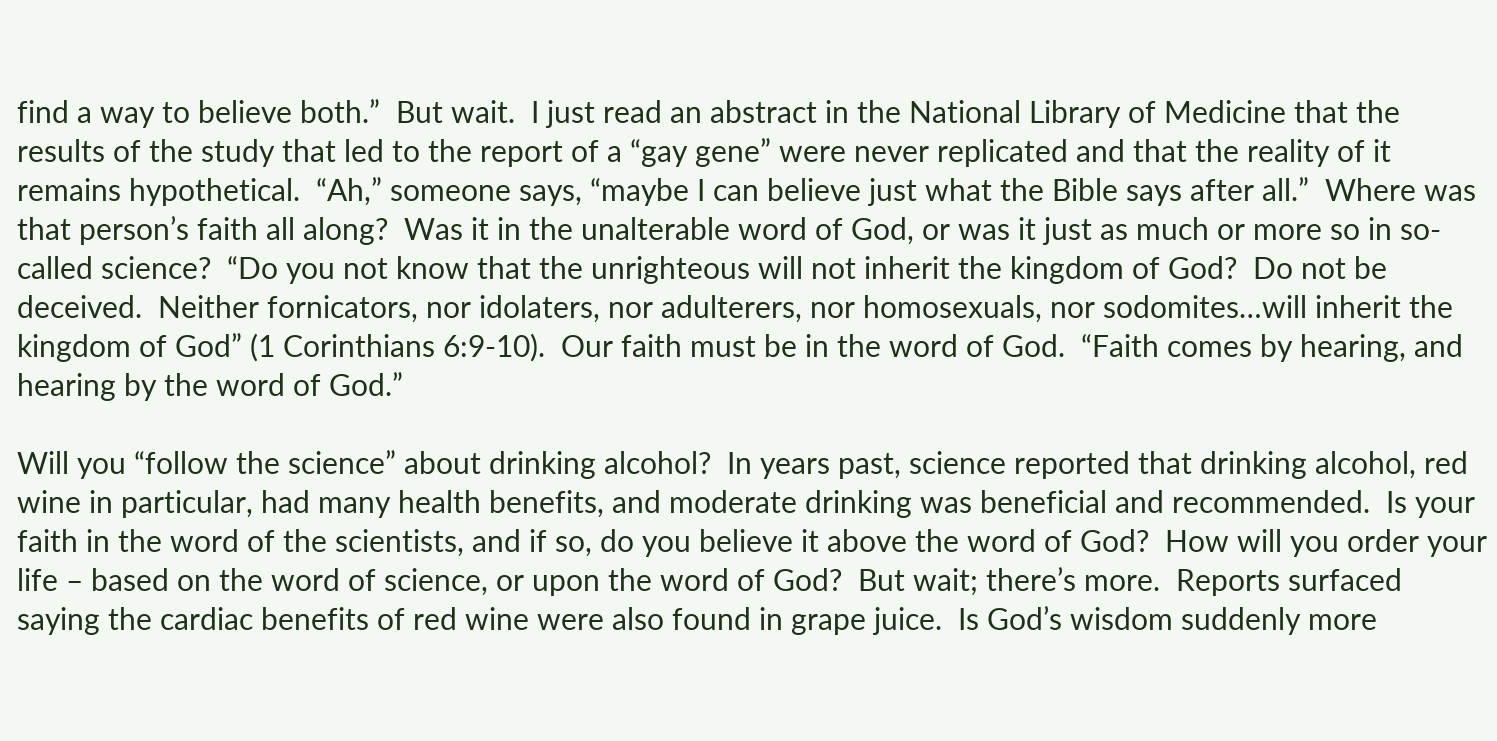find a way to believe both.”  But wait.  I just read an abstract in the National Library of Medicine that the results of the study that led to the report of a “gay gene” were never replicated and that the reality of it remains hypothetical.  “Ah,” someone says, “maybe I can believe just what the Bible says after all.”  Where was that person’s faith all along?  Was it in the unalterable word of God, or was it just as much or more so in so-called science?  “Do you not know that the unrighteous will not inherit the kingdom of God?  Do not be deceived.  Neither fornicators, nor idolaters, nor adulterers, nor homosexuals, nor sodomites…will inherit the kingdom of God” (1 Corinthians 6:9-10).  Our faith must be in the word of God.  “Faith comes by hearing, and hearing by the word of God.”

Will you “follow the science” about drinking alcohol?  In years past, science reported that drinking alcohol, red wine in particular, had many health benefits, and moderate drinking was beneficial and recommended.  Is your faith in the word of the scientists, and if so, do you believe it above the word of God?  How will you order your life – based on the word of science, or upon the word of God?  But wait; there’s more.  Reports surfaced saying the cardiac benefits of red wine were also found in grape juice.  Is God’s wisdom suddenly more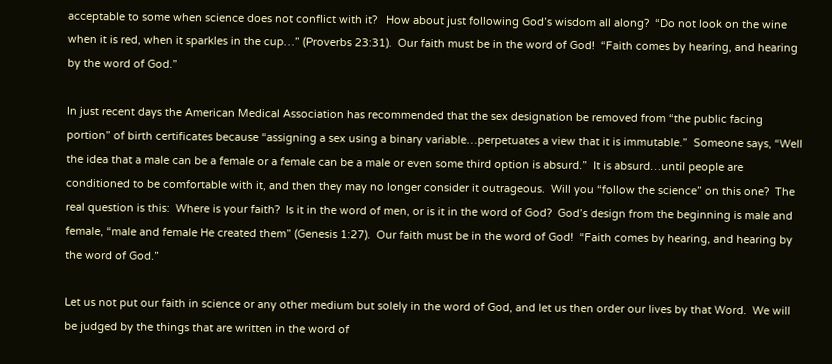acceptable to some when science does not conflict with it?   How about just following God’s wisdom all along?  “Do not look on the wine when it is red, when it sparkles in the cup…” (Proverbs 23:31).  Our faith must be in the word of God!  “Faith comes by hearing, and hearing by the word of God.”

In just recent days the American Medical Association has recommended that the sex designation be removed from “the public facing portion” of birth certificates because “assigning a sex using a binary variable…perpetuates a view that it is immutable.”  Someone says, “Well the idea that a male can be a female or a female can be a male or even some third option is absurd.”  It is absurd…until people are conditioned to be comfortable with it, and then they may no longer consider it outrageous.  Will you “follow the science” on this one?  The real question is this:  Where is your faith?  Is it in the word of men, or is it in the word of God?  God’s design from the beginning is male and female, “male and female He created them” (Genesis 1:27).  Our faith must be in the word of God!  “Faith comes by hearing, and hearing by the word of God.”

Let us not put our faith in science or any other medium but solely in the word of God, and let us then order our lives by that Word.  We will be judged by the things that are written in the word of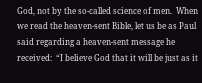God, not by the so-called science of men.  When we read the heaven-sent Bible, let us be as Paul said regarding a heaven-sent message he received:  “I believe God that it will be just as it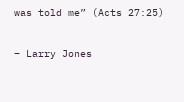was told me” (Acts 27:25)

– Larry Jones